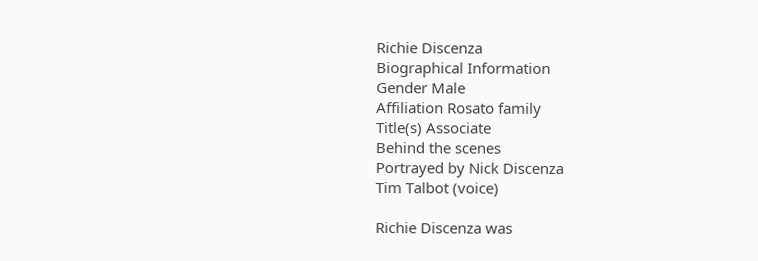Richie Discenza
Biographical Information
Gender Male
Affiliation Rosato family
Title(s) Associate
Behind the scenes
Portrayed by Nick Discenza
Tim Talbot (voice)

Richie Discenza was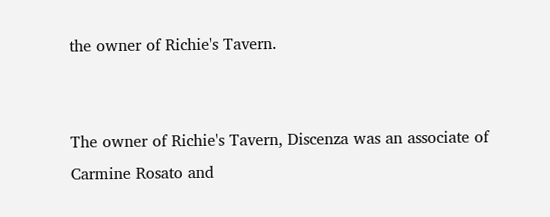the owner of Richie's Tavern.


The owner of Richie's Tavern, Discenza was an associate of Carmine Rosato and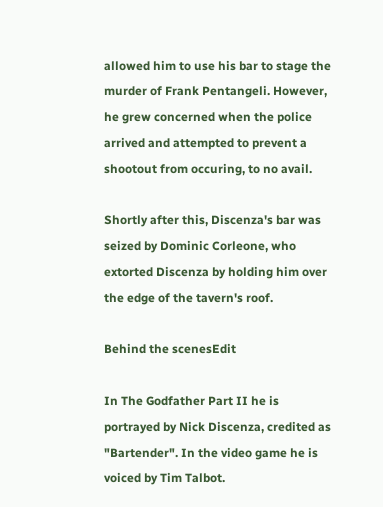allowed him to use his bar to stage the murder of Frank Pentangeli. However, he grew concerned when the police arrived and attempted to prevent a shootout from occuring, to no avail.

Shortly after this, Discenza's bar was seized by Dominic Corleone, who extorted Discenza by holding him over the edge of the tavern's roof.

Behind the scenesEdit

In The Godfather Part II he is portrayed by Nick Discenza, credited as "Bartender". In the video game he is voiced by Tim Talbot.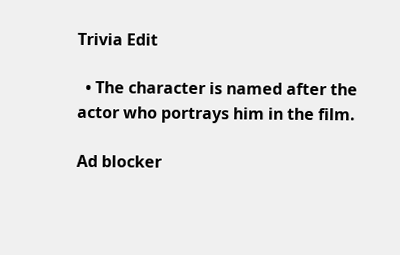Trivia Edit

  • The character is named after the actor who portrays him in the film.

Ad blocker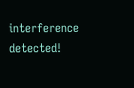interference detected!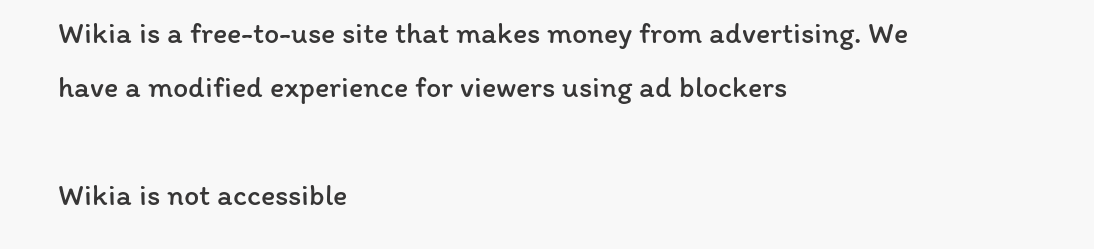Wikia is a free-to-use site that makes money from advertising. We have a modified experience for viewers using ad blockers

Wikia is not accessible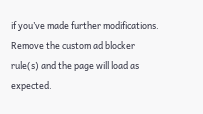if you’ve made further modifications. Remove the custom ad blocker rule(s) and the page will load as expected.